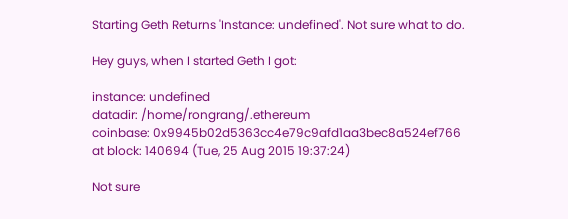Starting Geth Returns 'Instance: undefined'. Not sure what to do.

Hey guys, when I started Geth I got:

instance: undefined
datadir: /home/rongrang/.ethereum
coinbase: 0x9945b02d5363cc4e79c9afd1aa3bec8a524ef766
at block: 140694 (Tue, 25 Aug 2015 19:37:24)

Not sure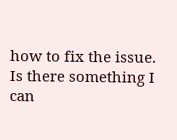how to fix the issue. Is there something I can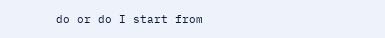do or do I start from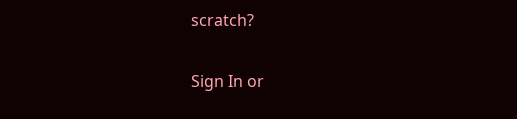scratch?

Sign In or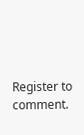Register to comment.